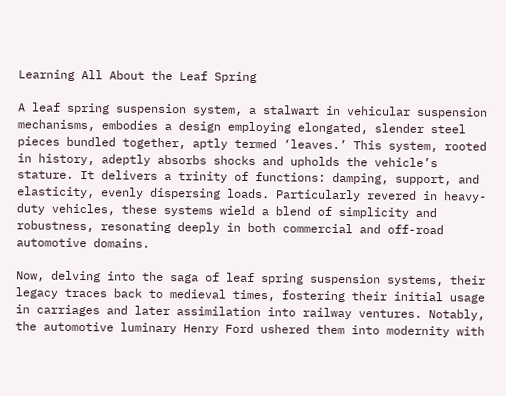Learning All About the Leaf Spring

A leaf spring suspension system, a stalwart in vehicular suspension mechanisms, embodies a design employing elongated, slender steel pieces bundled together, aptly termed ‘leaves.’ This system, rooted in history, adeptly absorbs shocks and upholds the vehicle’s stature. It delivers a trinity of functions: damping, support, and elasticity, evenly dispersing loads. Particularly revered in heavy-duty vehicles, these systems wield a blend of simplicity and robustness, resonating deeply in both commercial and off-road automotive domains.

Now, delving into the saga of leaf spring suspension systems, their legacy traces back to medieval times, fostering their initial usage in carriages and later assimilation into railway ventures. Notably, the automotive luminary Henry Ford ushered them into modernity with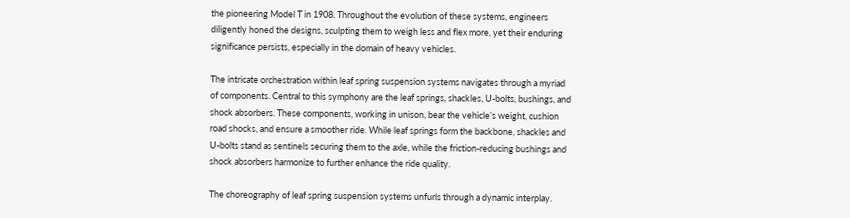the pioneering Model T in 1908. Throughout the evolution of these systems, engineers diligently honed the designs, sculpting them to weigh less and flex more, yet their enduring significance persists, especially in the domain of heavy vehicles.

The intricate orchestration within leaf spring suspension systems navigates through a myriad of components. Central to this symphony are the leaf springs, shackles, U-bolts, bushings, and shock absorbers. These components, working in unison, bear the vehicle’s weight, cushion road shocks, and ensure a smoother ride. While leaf springs form the backbone, shackles and U-bolts stand as sentinels securing them to the axle, while the friction-reducing bushings and shock absorbers harmonize to further enhance the ride quality.

The choreography of leaf spring suspension systems unfurls through a dynamic interplay.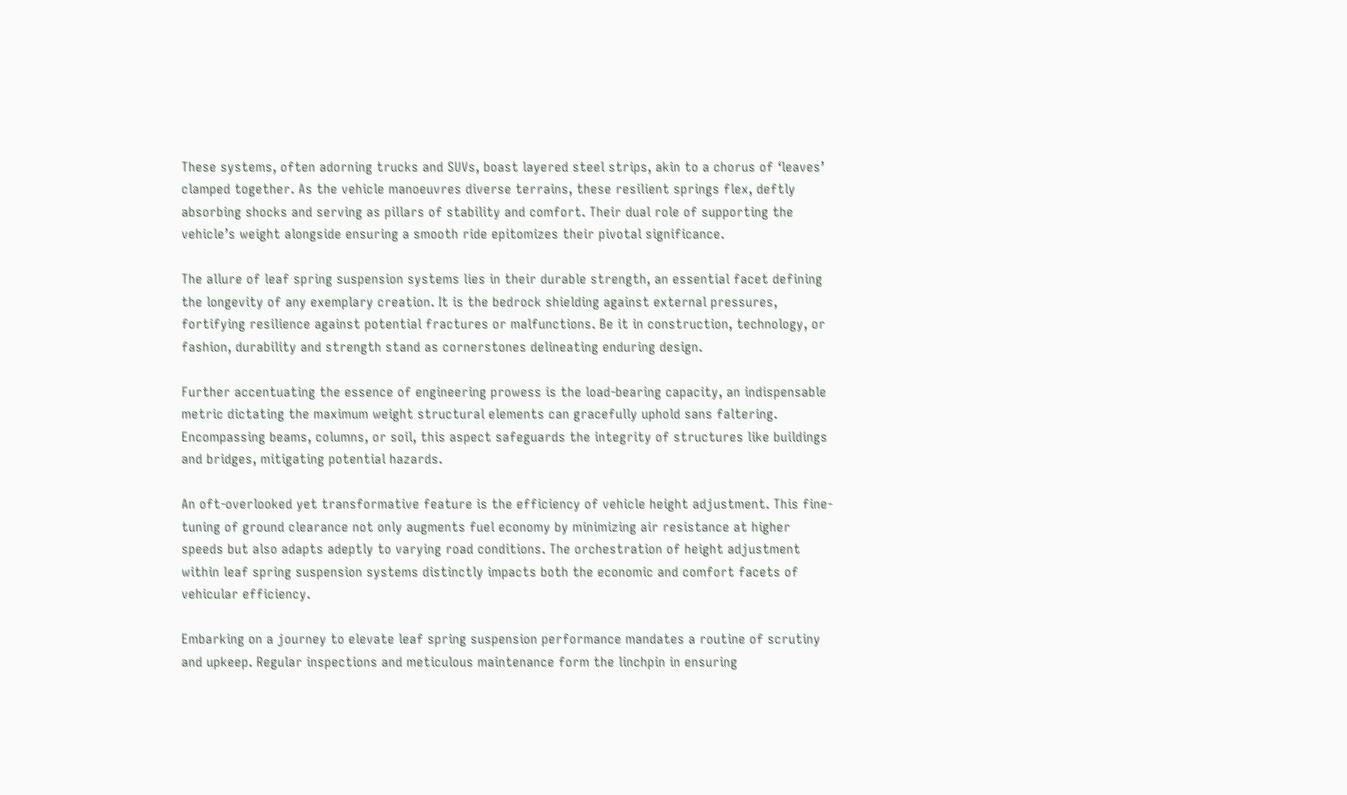These systems, often adorning trucks and SUVs, boast layered steel strips, akin to a chorus of ‘leaves’ clamped together. As the vehicle manoeuvres diverse terrains, these resilient springs flex, deftly absorbing shocks and serving as pillars of stability and comfort. Their dual role of supporting the vehicle’s weight alongside ensuring a smooth ride epitomizes their pivotal significance.

The allure of leaf spring suspension systems lies in their durable strength, an essential facet defining the longevity of any exemplary creation. It is the bedrock shielding against external pressures, fortifying resilience against potential fractures or malfunctions. Be it in construction, technology, or fashion, durability and strength stand as cornerstones delineating enduring design.

Further accentuating the essence of engineering prowess is the load-bearing capacity, an indispensable metric dictating the maximum weight structural elements can gracefully uphold sans faltering. Encompassing beams, columns, or soil, this aspect safeguards the integrity of structures like buildings and bridges, mitigating potential hazards.

An oft-overlooked yet transformative feature is the efficiency of vehicle height adjustment. This fine-tuning of ground clearance not only augments fuel economy by minimizing air resistance at higher speeds but also adapts adeptly to varying road conditions. The orchestration of height adjustment within leaf spring suspension systems distinctly impacts both the economic and comfort facets of vehicular efficiency.

Embarking on a journey to elevate leaf spring suspension performance mandates a routine of scrutiny and upkeep. Regular inspections and meticulous maintenance form the linchpin in ensuring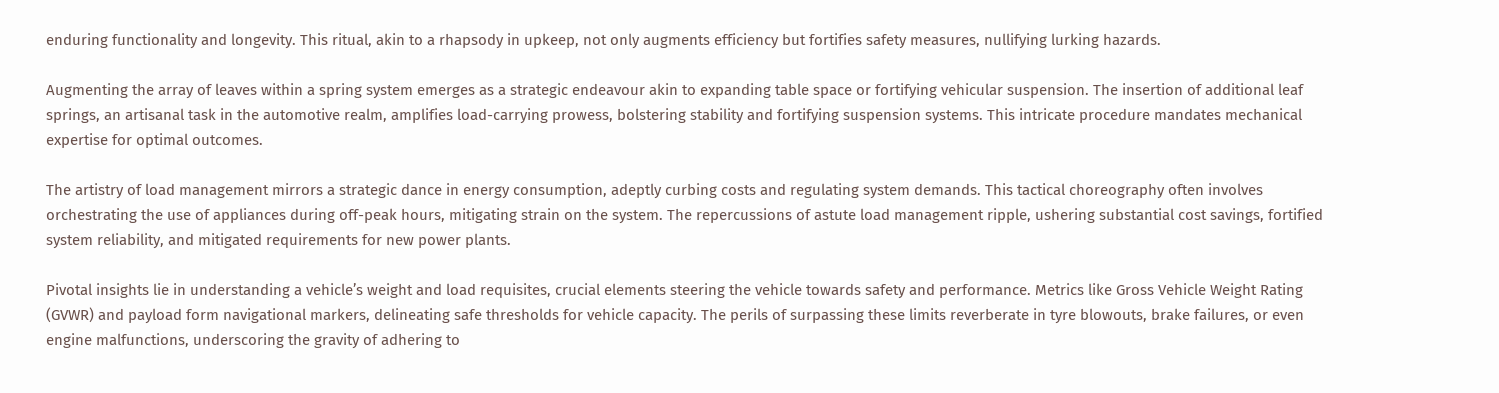enduring functionality and longevity. This ritual, akin to a rhapsody in upkeep, not only augments efficiency but fortifies safety measures, nullifying lurking hazards.

Augmenting the array of leaves within a spring system emerges as a strategic endeavour akin to expanding table space or fortifying vehicular suspension. The insertion of additional leaf springs, an artisanal task in the automotive realm, amplifies load-carrying prowess, bolstering stability and fortifying suspension systems. This intricate procedure mandates mechanical expertise for optimal outcomes.

The artistry of load management mirrors a strategic dance in energy consumption, adeptly curbing costs and regulating system demands. This tactical choreography often involves orchestrating the use of appliances during off-peak hours, mitigating strain on the system. The repercussions of astute load management ripple, ushering substantial cost savings, fortified system reliability, and mitigated requirements for new power plants.

Pivotal insights lie in understanding a vehicle’s weight and load requisites, crucial elements steering the vehicle towards safety and performance. Metrics like Gross Vehicle Weight Rating (GVWR) and payload form navigational markers, delineating safe thresholds for vehicle capacity. The perils of surpassing these limits reverberate in tyre blowouts, brake failures, or even engine malfunctions, underscoring the gravity of adhering to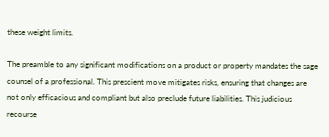these weight limits.

The preamble to any significant modifications on a product or property mandates the sage counsel of a professional. This prescient move mitigates risks, ensuring that changes are not only efficacious and compliant but also preclude future liabilities. This judicious recourse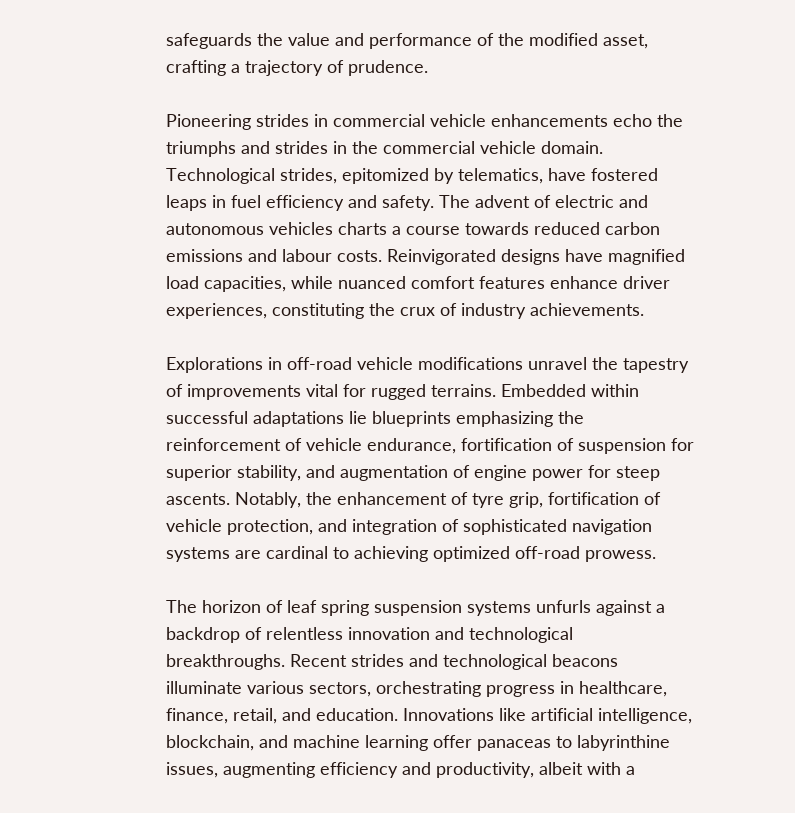safeguards the value and performance of the modified asset, crafting a trajectory of prudence.

Pioneering strides in commercial vehicle enhancements echo the triumphs and strides in the commercial vehicle domain. Technological strides, epitomized by telematics, have fostered leaps in fuel efficiency and safety. The advent of electric and autonomous vehicles charts a course towards reduced carbon emissions and labour costs. Reinvigorated designs have magnified load capacities, while nuanced comfort features enhance driver experiences, constituting the crux of industry achievements.

Explorations in off-road vehicle modifications unravel the tapestry of improvements vital for rugged terrains. Embedded within successful adaptations lie blueprints emphasizing the reinforcement of vehicle endurance, fortification of suspension for superior stability, and augmentation of engine power for steep ascents. Notably, the enhancement of tyre grip, fortification of vehicle protection, and integration of sophisticated navigation systems are cardinal to achieving optimized off-road prowess.

The horizon of leaf spring suspension systems unfurls against a backdrop of relentless innovation and technological breakthroughs. Recent strides and technological beacons illuminate various sectors, orchestrating progress in healthcare, finance, retail, and education. Innovations like artificial intelligence, blockchain, and machine learning offer panaceas to labyrinthine issues, augmenting efficiency and productivity, albeit with a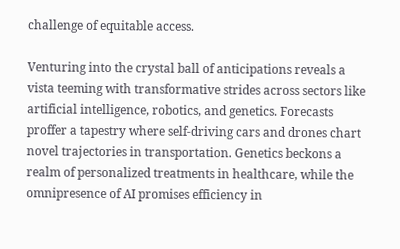challenge of equitable access.

Venturing into the crystal ball of anticipations reveals a vista teeming with transformative strides across sectors like artificial intelligence, robotics, and genetics. Forecasts proffer a tapestry where self-driving cars and drones chart novel trajectories in transportation. Genetics beckons a realm of personalized treatments in healthcare, while the omnipresence of AI promises efficiency in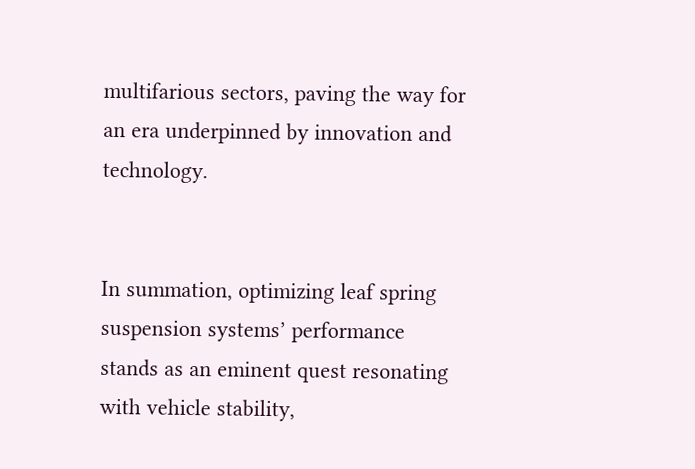multifarious sectors, paving the way for an era underpinned by innovation and technology.


In summation, optimizing leaf spring suspension systems’ performance stands as an eminent quest resonating with vehicle stability,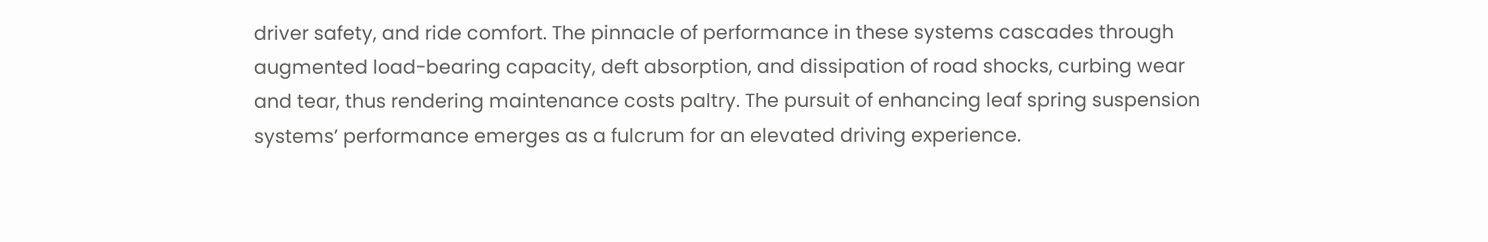driver safety, and ride comfort. The pinnacle of performance in these systems cascades through augmented load-bearing capacity, deft absorption, and dissipation of road shocks, curbing wear and tear, thus rendering maintenance costs paltry. The pursuit of enhancing leaf spring suspension systems’ performance emerges as a fulcrum for an elevated driving experience.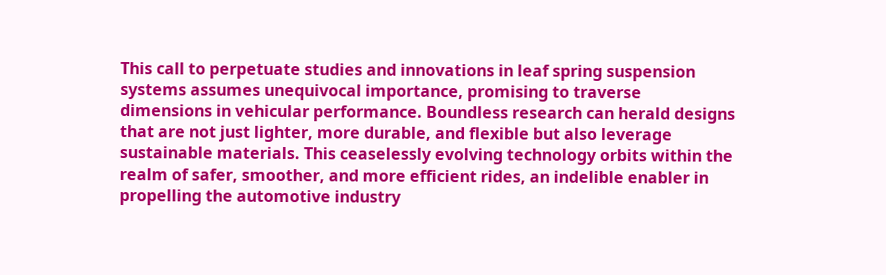This call to perpetuate studies and innovations in leaf spring suspension systems assumes unequivocal importance, promising to traverse dimensions in vehicular performance. Boundless research can herald designs that are not just lighter, more durable, and flexible but also leverage sustainable materials. This ceaselessly evolving technology orbits within the realm of safer, smoother, and more efficient rides, an indelible enabler in propelling the automotive industry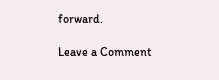forward.

Leave a Comment